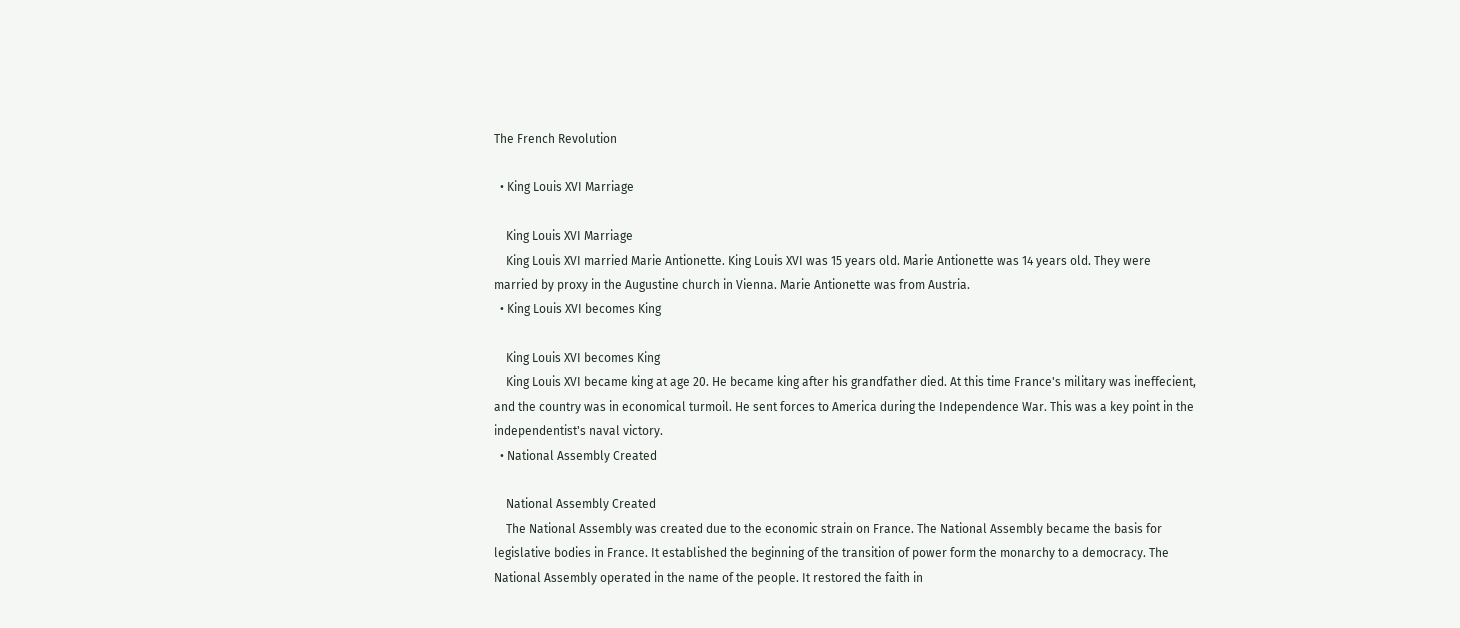The French Revolution

  • King Louis XVI Marriage

    King Louis XVI Marriage
    King Louis XVI married Marie Antionette. King Louis XVI was 15 years old. Marie Antionette was 14 years old. They were married by proxy in the Augustine church in Vienna. Marie Antionette was from Austria.
  • King Louis XVI becomes King

    King Louis XVI becomes King
    King Louis XVI became king at age 20. He became king after his grandfather died. At this time France's military was ineffecient, and the country was in economical turmoil. He sent forces to America during the Independence War. This was a key point in the independentist's naval victory.
  • National Assembly Created

    National Assembly Created
    The National Assembly was created due to the economic strain on France. The National Assembly became the basis for legislative bodies in France. It established the beginning of the transition of power form the monarchy to a democracy. The National Assembly operated in the name of the people. It restored the faith in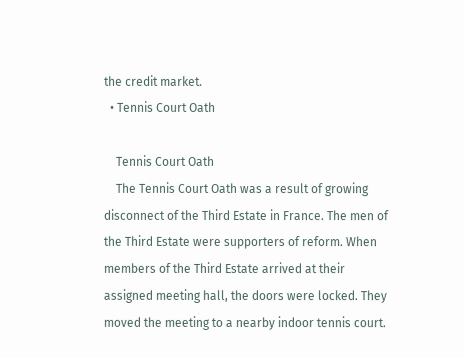the credit market.
  • Tennis Court Oath

    Tennis Court Oath
    The Tennis Court Oath was a result of growing disconnect of the Third Estate in France. The men of the Third Estate were supporters of reform. When members of the Third Estate arrived at their assigned meeting hall, the doors were locked. They moved the meeting to a nearby indoor tennis court.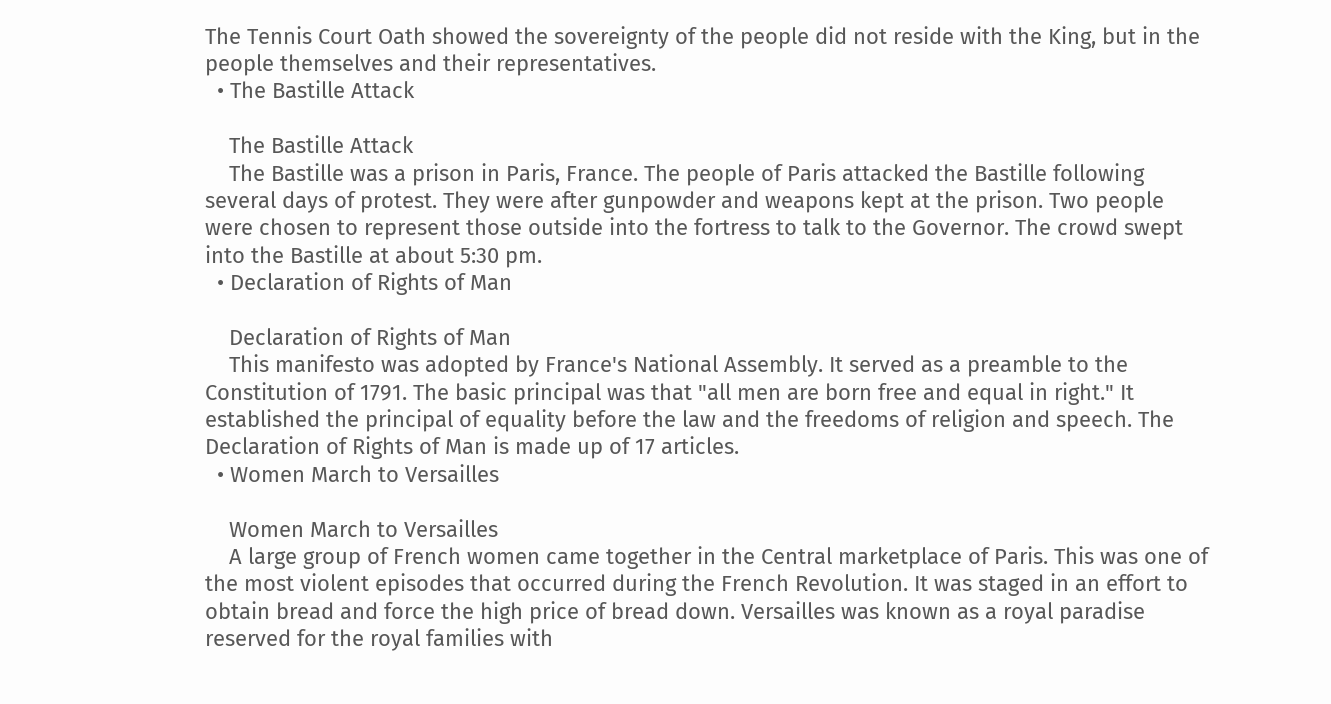The Tennis Court Oath showed the sovereignty of the people did not reside with the King, but in the people themselves and their representatives.
  • The Bastille Attack

    The Bastille Attack
    The Bastille was a prison in Paris, France. The people of Paris attacked the Bastille following several days of protest. They were after gunpowder and weapons kept at the prison. Two people were chosen to represent those outside into the fortress to talk to the Governor. The crowd swept into the Bastille at about 5:30 pm.
  • Declaration of Rights of Man

    Declaration of Rights of Man
    This manifesto was adopted by France's National Assembly. It served as a preamble to the Constitution of 1791. The basic principal was that "all men are born free and equal in right." It established the principal of equality before the law and the freedoms of religion and speech. The Declaration of Rights of Man is made up of 17 articles.
  • Women March to Versailles

    Women March to Versailles
    A large group of French women came together in the Central marketplace of Paris. This was one of the most violent episodes that occurred during the French Revolution. It was staged in an effort to obtain bread and force the high price of bread down. Versailles was known as a royal paradise reserved for the royal families with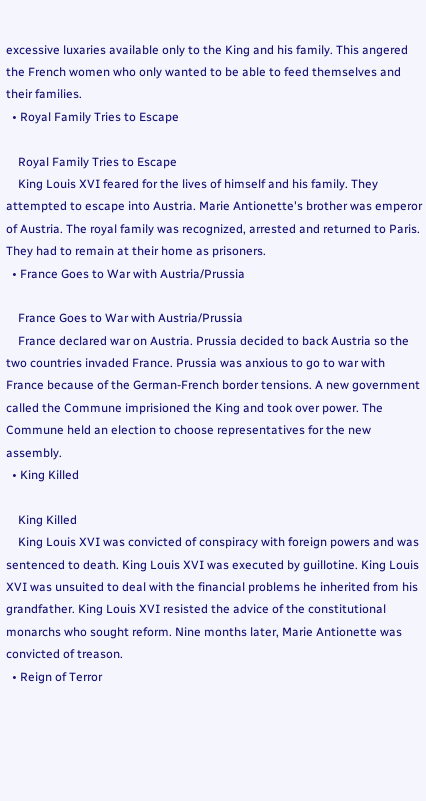excessive luxaries available only to the King and his family. This angered the French women who only wanted to be able to feed themselves and their families.
  • Royal Family Tries to Escape

    Royal Family Tries to Escape
    King Louis XVI feared for the lives of himself and his family. They attempted to escape into Austria. Marie Antionette's brother was emperor of Austria. The royal family was recognized, arrested and returned to Paris. They had to remain at their home as prisoners.
  • France Goes to War with Austria/Prussia

    France Goes to War with Austria/Prussia
    France declared war on Austria. Prussia decided to back Austria so the two countries invaded France. Prussia was anxious to go to war with France because of the German-French border tensions. A new government called the Commune imprisioned the King and took over power. The Commune held an election to choose representatives for the new assembly.
  • King Killed

    King Killed
    King Louis XVI was convicted of conspiracy with foreign powers and was sentenced to death. King Louis XVI was executed by guillotine. King Louis XVI was unsuited to deal with the financial problems he inherited from his grandfather. King Louis XVI resisted the advice of the constitutional monarchs who sought reform. Nine months later, Marie Antionette was convicted of treason.
  • Reign of Terror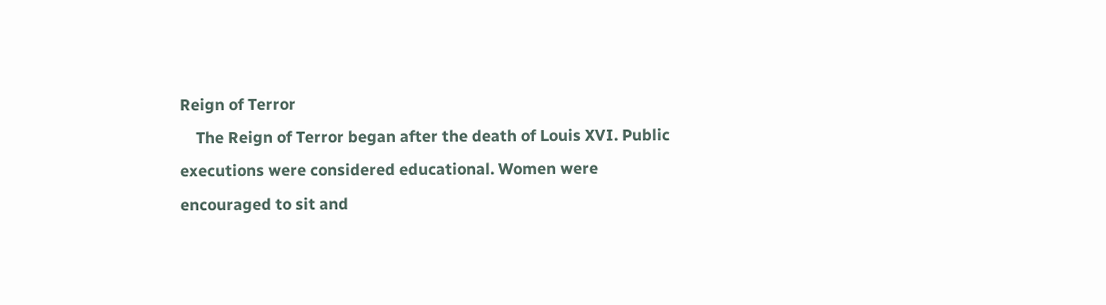Reign of Terror
    The Reign of Terror began after the death of Louis XVI. Public executions were considered educational. Women were encouraged to sit and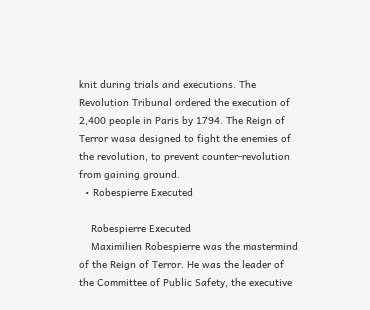knit during trials and executions. The Revolution Tribunal ordered the execution of 2,400 people in Paris by 1794. The Reign of Terror wasa designed to fight the enemies of the revolution, to prevent counter-revolution from gaining ground.
  • Robespierre Executed

    Robespierre Executed
    Maximilien Robespierre was the mastermind of the Reign of Terror. He was the leader of the Committee of Public Safety, the executive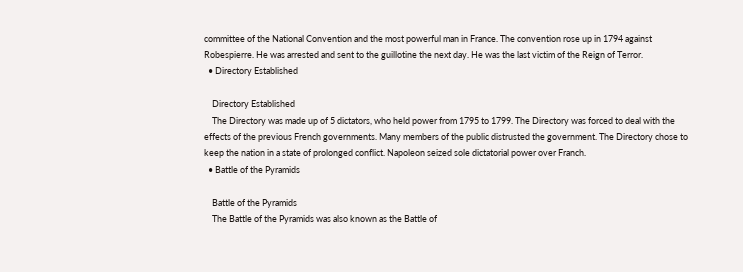committee of the National Convention and the most powerful man in France. The convention rose up in 1794 against Robespierre. He was arrested and sent to the guillotine the next day. He was the last victim of the Reign of Terror.
  • Directory Established

    Directory Established
    The Directory was made up of 5 dictators, who held power from 1795 to 1799. The Directory was forced to deal with the effects of the previous French governments. Many members of the public distrusted the government. The Directory chose to keep the nation in a state of prolonged conflict. Napoleon seized sole dictatorial power over Franch.
  • Battle of the Pyramids

    Battle of the Pyramids
    The Battle of the Pyramids was also known as the Battle of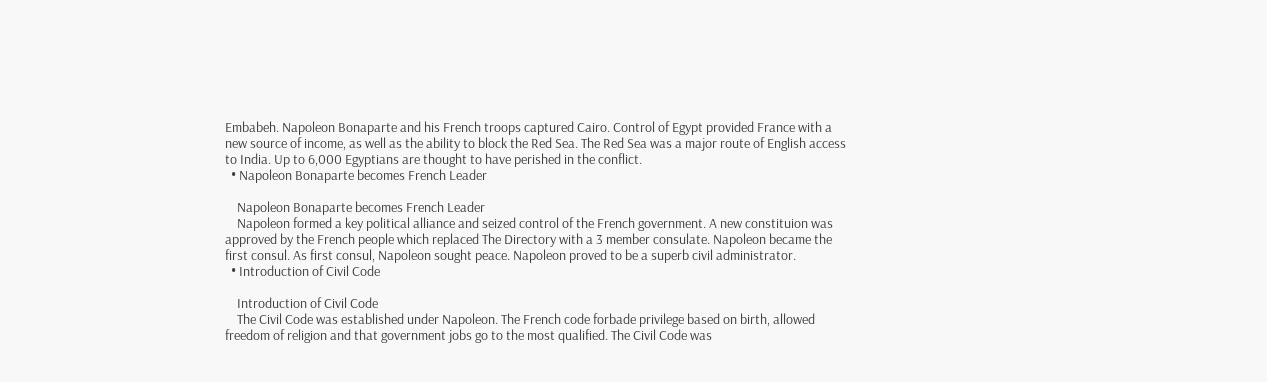Embabeh. Napoleon Bonaparte and his French troops captured Cairo. Control of Egypt provided France with a new source of income, as well as the ability to block the Red Sea. The Red Sea was a major route of English access to India. Up to 6,000 Egyptians are thought to have perished in the conflict.
  • Napoleon Bonaparte becomes French Leader

    Napoleon Bonaparte becomes French Leader
    Napoleon formed a key political alliance and seized control of the French government. A new constituion was approved by the French people which replaced The Directory with a 3 member consulate. Napoleon became the first consul. As first consul, Napoleon sought peace. Napoleon proved to be a superb civil administrator.
  • Introduction of Civil Code

    Introduction of Civil Code
    The Civil Code was established under Napoleon. The French code forbade privilege based on birth, allowed freedom of religion and that government jobs go to the most qualified. The Civil Code was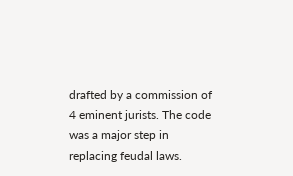drafted by a commission of 4 eminent jurists. The code was a major step in replacing feudal laws.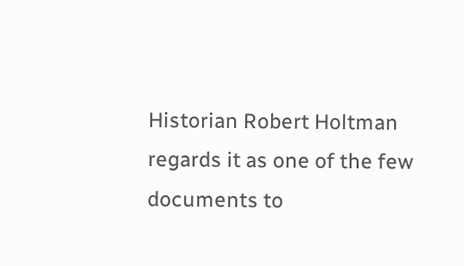Historian Robert Holtman regards it as one of the few documents to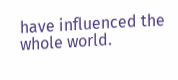have influenced the whole world.